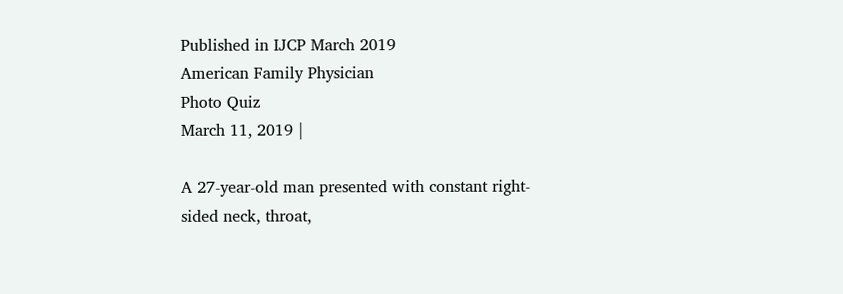Published in IJCP March 2019
American Family Physician
Photo Quiz
March 11, 2019 |

A 27-year-old man presented with constant right-sided neck, throat,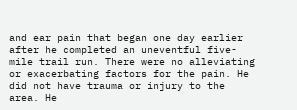and ear pain that began one day earlier after he completed an uneventful five-mile trail run. There were no alleviating or exacerbating factors for the pain. He did not have trauma or injury to the area. He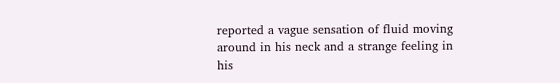reported a vague sensation of fluid moving around in his neck and a strange feeling in his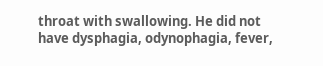throat with swallowing. He did not have dysphagia, odynophagia, fever,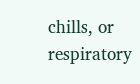chills, or respiratory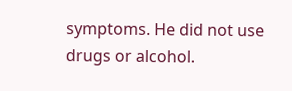symptoms. He did not use drugs or alcohol.